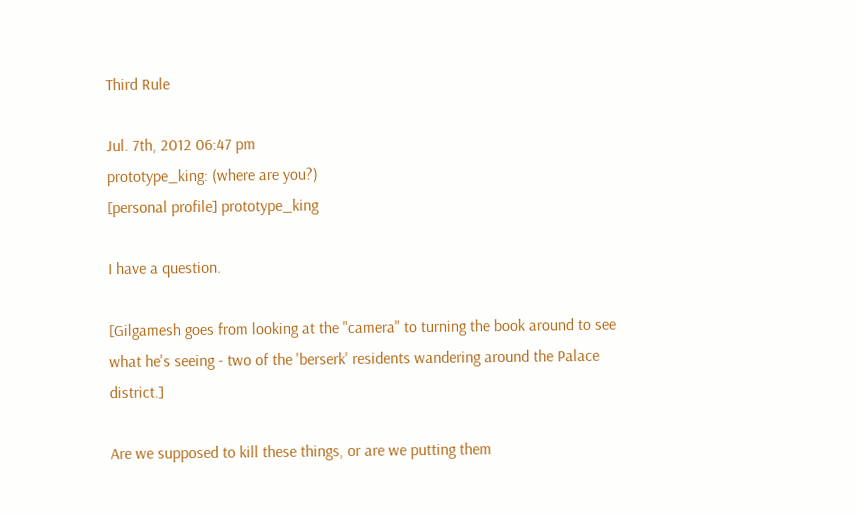Third Rule

Jul. 7th, 2012 06:47 pm
prototype_king: (where are you?)
[personal profile] prototype_king

I have a question.

[Gilgamesh goes from looking at the "camera" to turning the book around to see what he's seeing - two of the 'berserk' residents wandering around the Palace district.]

Are we supposed to kill these things, or are we putting them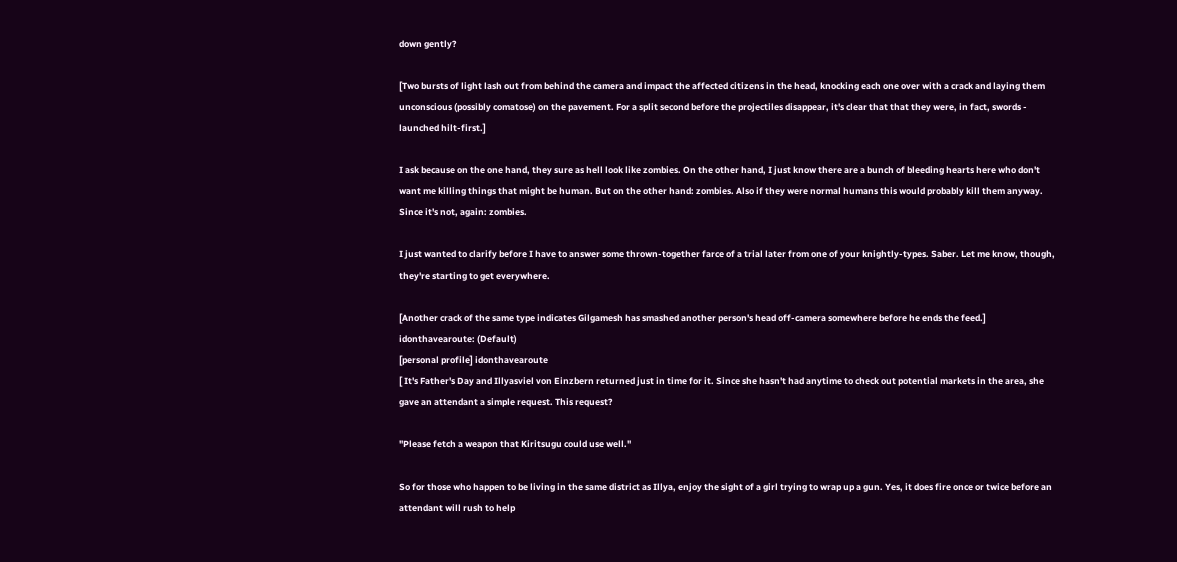down gently?

[Two bursts of light lash out from behind the camera and impact the affected citizens in the head, knocking each one over with a crack and laying them unconscious (possibly comatose) on the pavement. For a split second before the projectiles disappear, it's clear that that they were, in fact, swords - launched hilt-first.]

I ask because on the one hand, they sure as hell look like zombies. On the other hand, I just know there are a bunch of bleeding hearts here who don't want me killing things that might be human. But on the other hand: zombies. Also if they were normal humans this would probably kill them anyway. Since it's not, again: zombies.

I just wanted to clarify before I have to answer some thrown-together farce of a trial later from one of your knightly-types. Saber. Let me know, though, they're starting to get everywhere.

[Another crack of the same type indicates Gilgamesh has smashed another person's head off-camera somewhere before he ends the feed.]
idonthavearoute: (Default)
[personal profile] idonthavearoute
[ It's Father's Day and Illyasviel von Einzbern returned just in time for it. Since she hasn't had anytime to check out potential markets in the area, she gave an attendant a simple request. This request?

"Please fetch a weapon that Kiritsugu could use well."

So for those who happen to be living in the same district as Illya, enjoy the sight of a girl trying to wrap up a gun. Yes, it does fire once or twice before an attendant will rush to help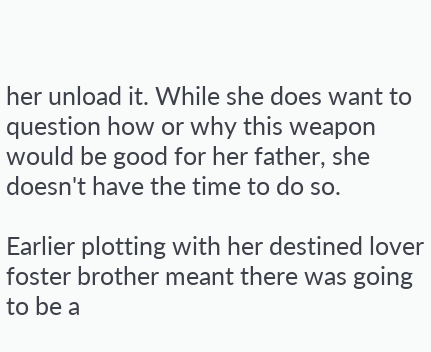her unload it. While she does want to question how or why this weapon would be good for her father, she doesn't have the time to do so.

Earlier plotting with her destined lover foster brother meant there was going to be a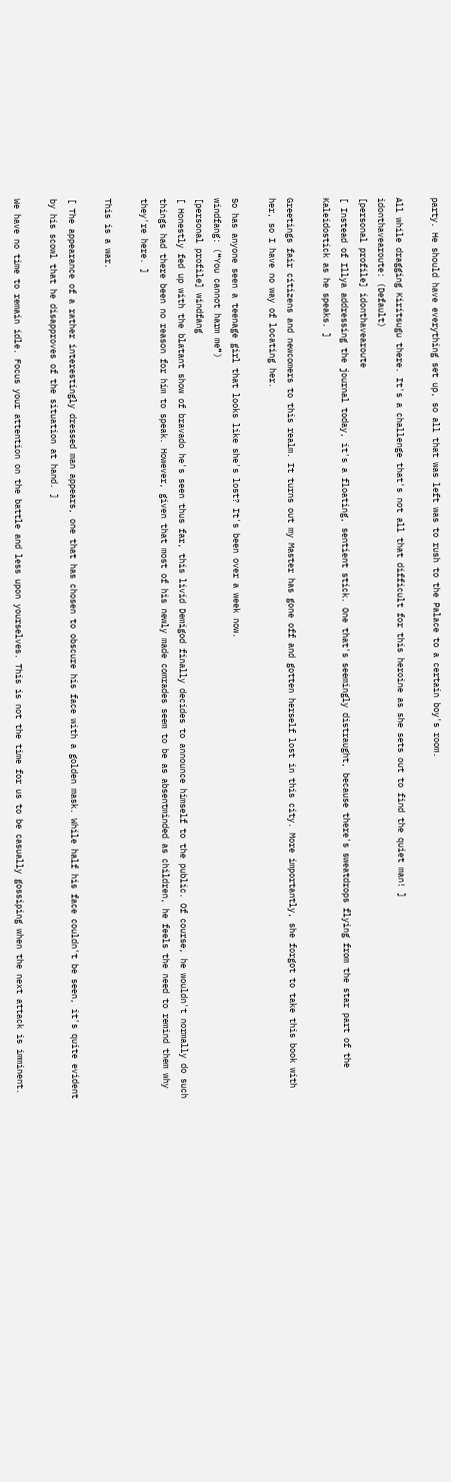party. He should have everything set up, so all that was left was to rush to the Palace to a certain boy's room.

All while dragging Kiritsugu there. It's a challenge that's not all that difficult for this heroine as she sets out to find the quiet man! ]
idonthavearoute: (Default)
[personal profile] idonthavearoute
[ Instead of Illya addressing the journal today, it's a floating, sentient stick. One that's seemingly distraught, because there's sweatdrops flying from the star part of the Kaleidostick as he speaks. ]

Greetings fair citizens and newcomers to this realm. It turns out my Master has gone off and gotten herself lost in this city. More importantly, she forgot to take this book with her, so I have no way of locating her.

So has anyone seen a teenage girl that looks like she's lost? It's been over a week now.
windfang: (❝You cannot harm me❞)
[personal profile] windfang
[ Honestly fed up with the blatant show of bravado he's seen thus far, this livid Demigod finally decides to announce himself to the public. Of course, he wouldn't normally do such things had there been no reason for him to speak. However, given that most of his newly made comrades seem to be as absentminded as children, he feels the need to remind them why they're here. ]

This is a war.

[ The appearance of a rather interestingly dressed man appears, one that has chosen to obscure his face with a golden mask. While half his face couldn't be seen, it's quite evident by his scowl that he disapproves of the situation at hand. ]

We have no time to remain idle. Focus your attention on the battle and less upon yourselves. This is not the time for us to be casually gossiping when the next attack is imminent.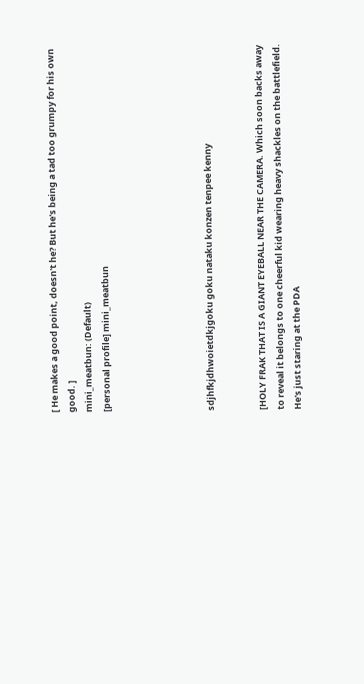[ He makes a good point, doesn't he? But he's being a tad too grumpy for his own good. ]
mini_meatbun: (Default)
[personal profile] mini_meatbun





sdjhfkjdhwoietdkjgoku goku nataku konzen tenpee kenny


[HOLY FRAK THAT IS A GIANT EYEBALL NEAR THE CAMERA. Which soon backs away to reveal it belongs to one cheerful kid wearing heavy shackles on the battlefield. He's just staring at the PDA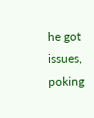he got issues, poking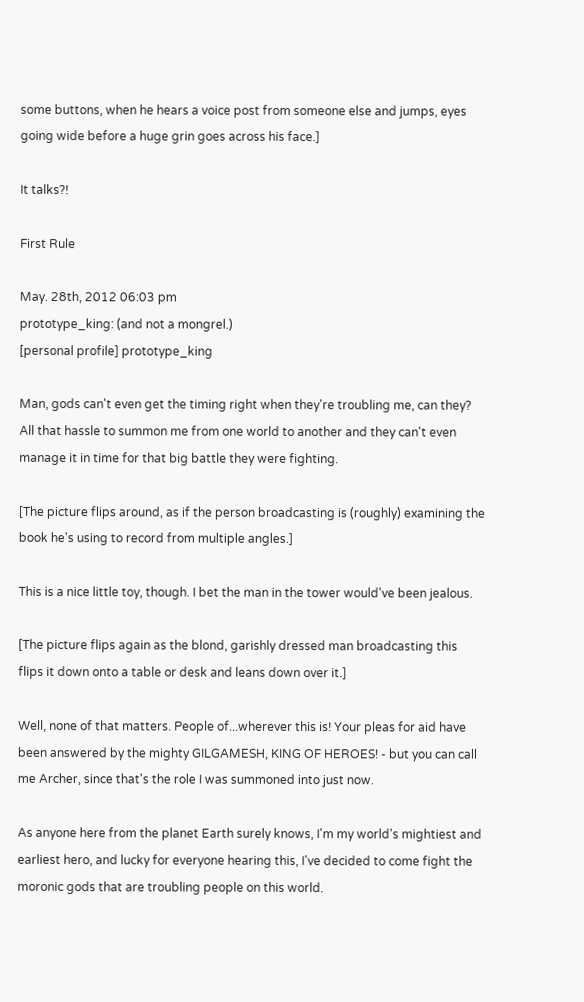some buttons, when he hears a voice post from someone else and jumps, eyes going wide before a huge grin goes across his face.]

It talks?!

First Rule

May. 28th, 2012 06:03 pm
prototype_king: (and not a mongrel.)
[personal profile] prototype_king

Man, gods can't even get the timing right when they're troubling me, can they? All that hassle to summon me from one world to another and they can't even manage it in time for that big battle they were fighting.

[The picture flips around, as if the person broadcasting is (roughly) examining the book he's using to record from multiple angles.]

This is a nice little toy, though. I bet the man in the tower would've been jealous.

[The picture flips again as the blond, garishly dressed man broadcasting this flips it down onto a table or desk and leans down over it.]

Well, none of that matters. People of...wherever this is! Your pleas for aid have been answered by the mighty GILGAMESH, KING OF HEROES! - but you can call me Archer, since that's the role I was summoned into just now.

As anyone here from the planet Earth surely knows, I'm my world's mightiest and earliest hero, and lucky for everyone hearing this, I've decided to come fight the moronic gods that are troubling people on this world.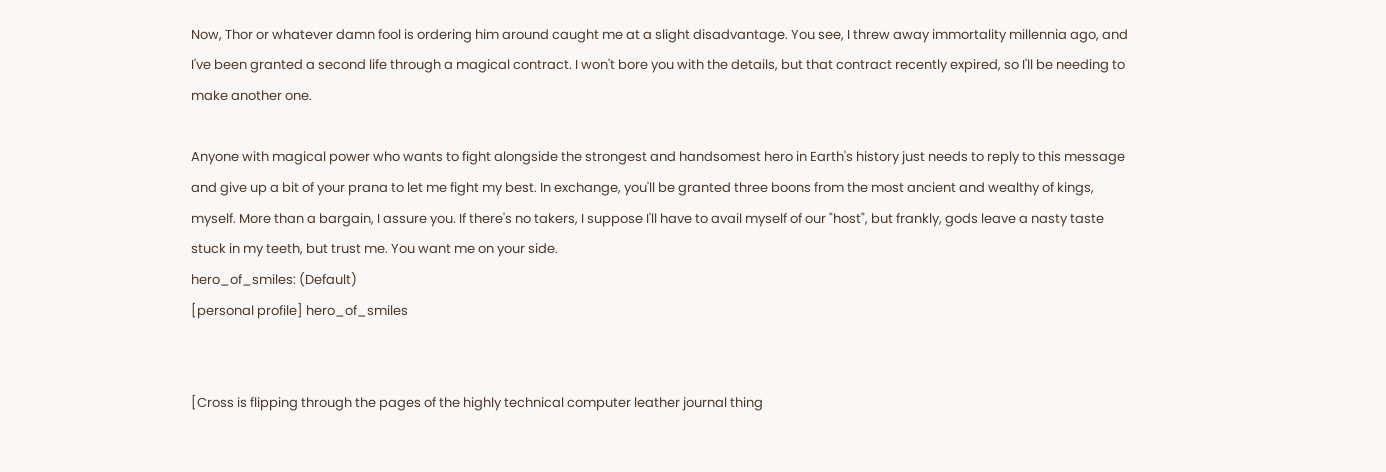Now, Thor or whatever damn fool is ordering him around caught me at a slight disadvantage. You see, I threw away immortality millennia ago, and I've been granted a second life through a magical contract. I won't bore you with the details, but that contract recently expired, so I'll be needing to make another one.

Anyone with magical power who wants to fight alongside the strongest and handsomest hero in Earth's history just needs to reply to this message and give up a bit of your prana to let me fight my best. In exchange, you'll be granted three boons from the most ancient and wealthy of kings, myself. More than a bargain, I assure you. If there's no takers, I suppose I'll have to avail myself of our "host", but frankly, gods leave a nasty taste stuck in my teeth, but trust me. You want me on your side.
hero_of_smiles: (Default)
[personal profile] hero_of_smiles


[Cross is flipping through the pages of the highly technical computer leather journal thing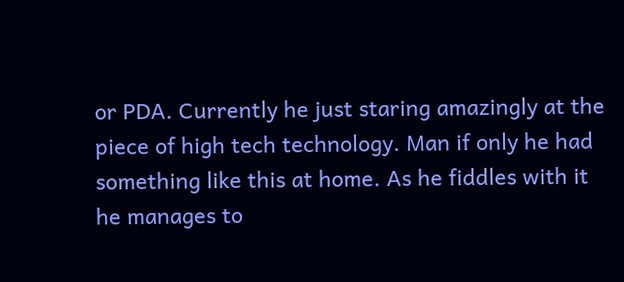or PDA. Currently he just staring amazingly at the piece of high tech technology. Man if only he had something like this at home. As he fiddles with it he manages to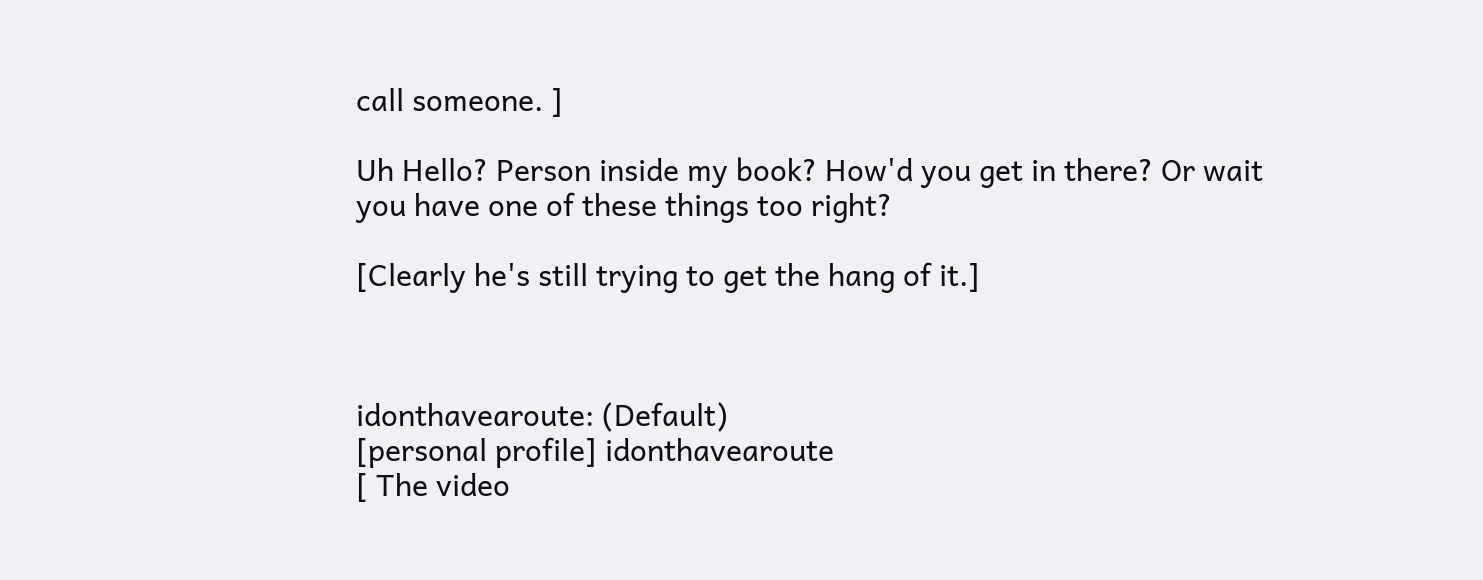call someone. ]

Uh Hello? Person inside my book? How'd you get in there? Or wait you have one of these things too right?

[Clearly he's still trying to get the hang of it.]



idonthavearoute: (Default)
[personal profile] idonthavearoute
[ The video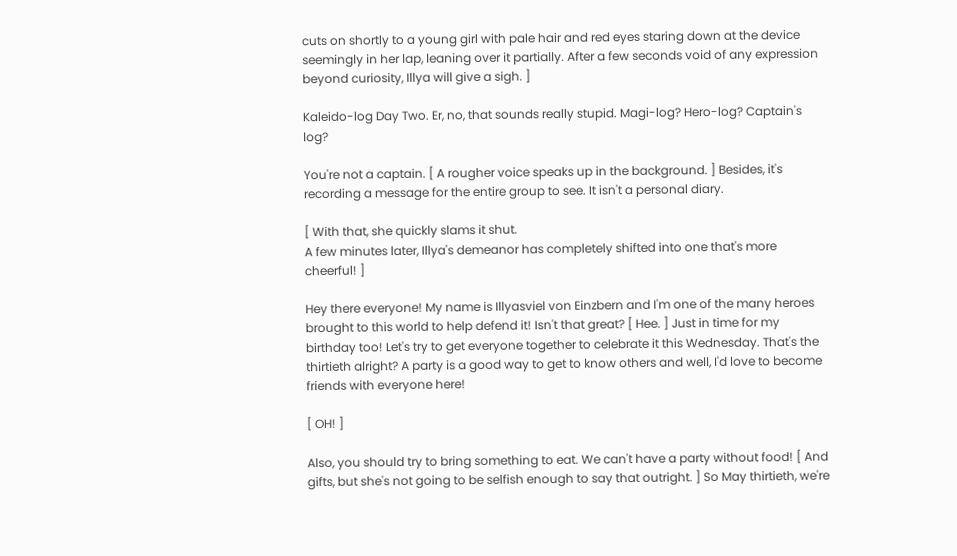cuts on shortly to a young girl with pale hair and red eyes staring down at the device seemingly in her lap, leaning over it partially. After a few seconds void of any expression beyond curiosity, Illya will give a sigh. ]

Kaleido-log Day Two. Er, no, that sounds really stupid. Magi-log? Hero-log? Captain's log?

You're not a captain. [ A rougher voice speaks up in the background. ] Besides, it's recording a message for the entire group to see. It isn't a personal diary.

[ With that, she quickly slams it shut.
A few minutes later, Illya's demeanor has completely shifted into one that's more cheerful! ]

Hey there everyone! My name is Illyasviel von Einzbern and I'm one of the many heroes brought to this world to help defend it! Isn't that great? [ Hee. ] Just in time for my birthday too! Let's try to get everyone together to celebrate it this Wednesday. That's the thirtieth alright? A party is a good way to get to know others and well, I'd love to become friends with everyone here!

[ OH! ]

Also, you should try to bring something to eat. We can't have a party without food! [ And gifts, but she's not going to be selfish enough to say that outright. ] So May thirtieth, we're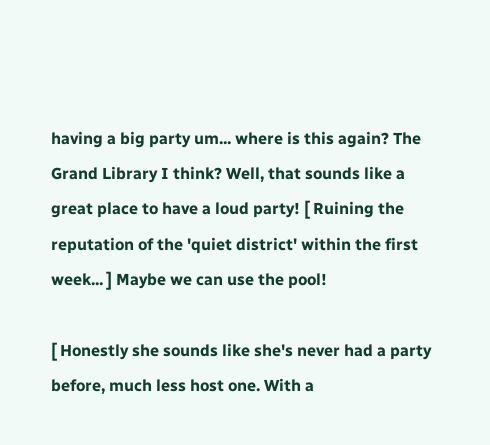having a big party um... where is this again? The Grand Library I think? Well, that sounds like a great place to have a loud party! [ Ruining the reputation of the 'quiet district' within the first week... ] Maybe we can use the pool!

[ Honestly she sounds like she's never had a party before, much less host one. With a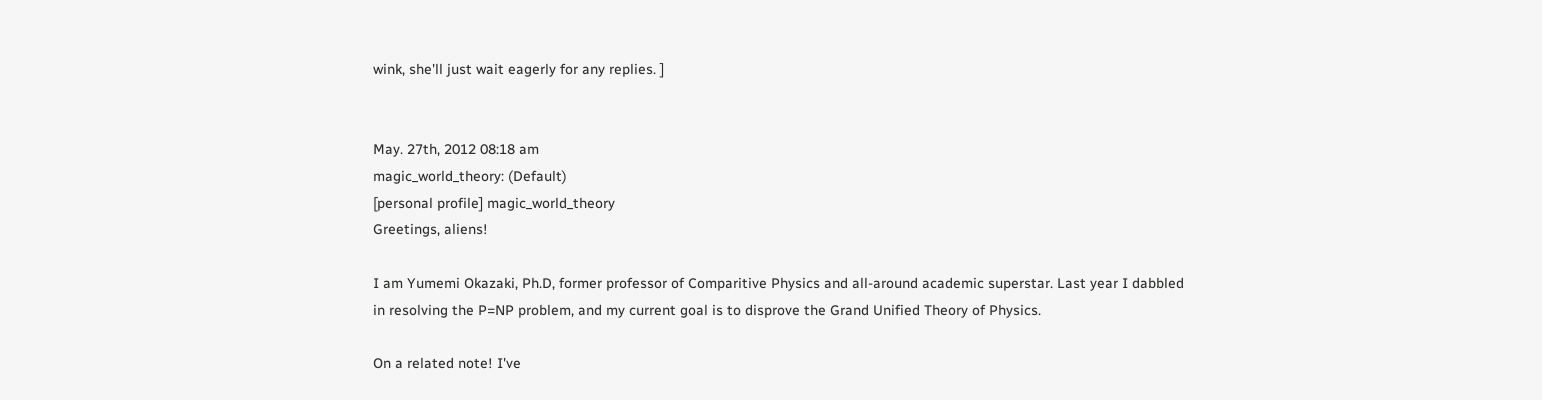wink, she'll just wait eagerly for any replies. ]


May. 27th, 2012 08:18 am
magic_world_theory: (Default)
[personal profile] magic_world_theory
Greetings, aliens!

I am Yumemi Okazaki, Ph.D, former professor of Comparitive Physics and all-around academic superstar. Last year I dabbled in resolving the P=NP problem, and my current goal is to disprove the Grand Unified Theory of Physics.

On a related note! I've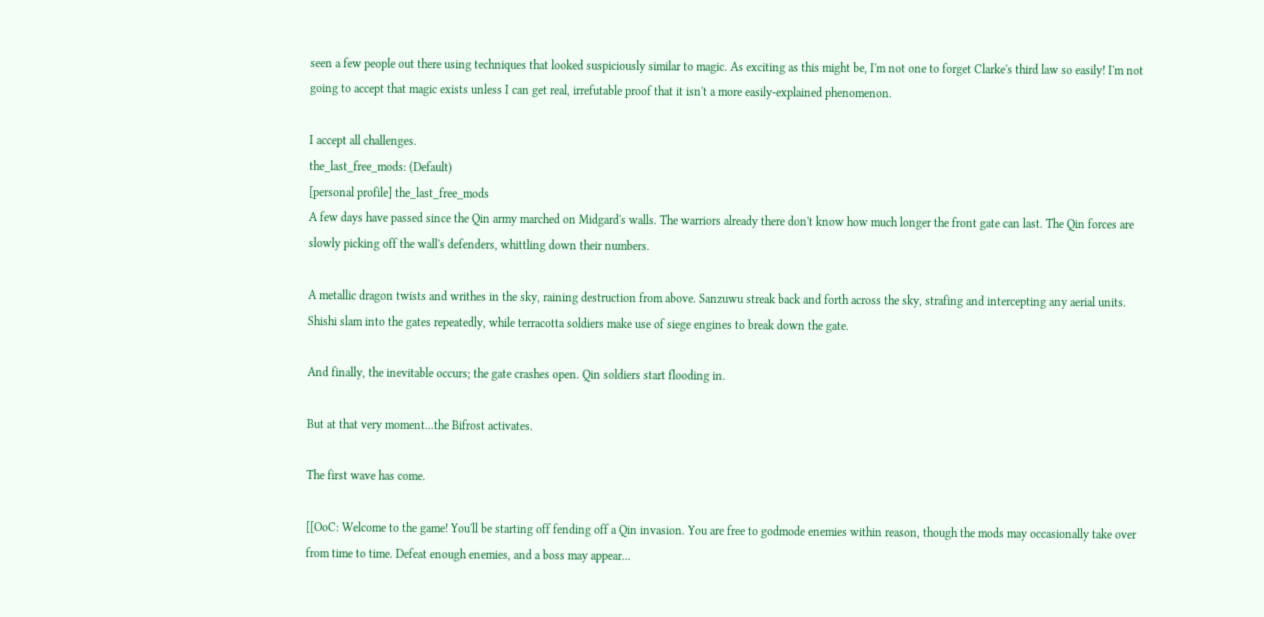seen a few people out there using techniques that looked suspiciously similar to magic. As exciting as this might be, I'm not one to forget Clarke's third law so easily! I'm not going to accept that magic exists unless I can get real, irrefutable proof that it isn't a more easily-explained phenomenon.

I accept all challenges.
the_last_free_mods: (Default)
[personal profile] the_last_free_mods
A few days have passed since the Qin army marched on Midgard's walls. The warriors already there don't know how much longer the front gate can last. The Qin forces are slowly picking off the wall's defenders, whittling down their numbers.

A metallic dragon twists and writhes in the sky, raining destruction from above. Sanzuwu streak back and forth across the sky, strafing and intercepting any aerial units. Shishi slam into the gates repeatedly, while terracotta soldiers make use of siege engines to break down the gate.

And finally, the inevitable occurs; the gate crashes open. Qin soldiers start flooding in.

But at that very moment...the Bifrost activates.

The first wave has come.

[[OoC: Welcome to the game! You'll be starting off fending off a Qin invasion. You are free to godmode enemies within reason, though the mods may occasionally take over from time to time. Defeat enough enemies, and a boss may appear...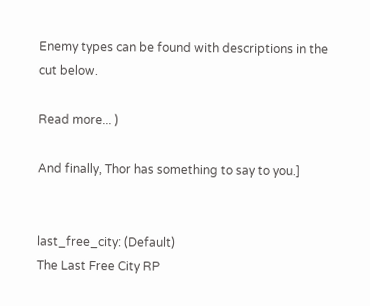Enemy types can be found with descriptions in the cut below.

Read more... )

And finally, Thor has something to say to you.]


last_free_city: (Default)
The Last Free City RP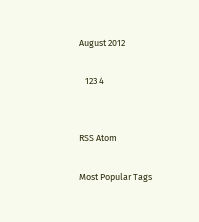August 2012

   123 4


RSS Atom

Most Popular Tags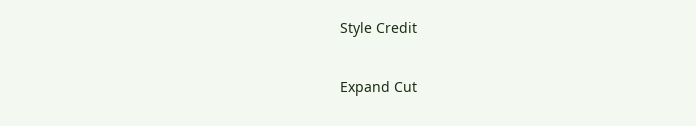Style Credit

Expand Cut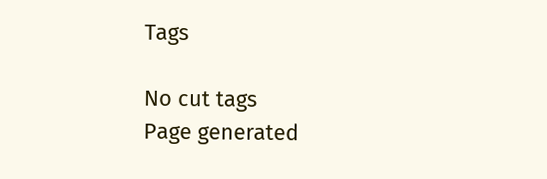Tags

No cut tags
Page generated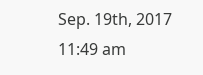Sep. 19th, 2017 11:49 am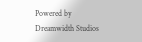Powered by Dreamwidth Studios